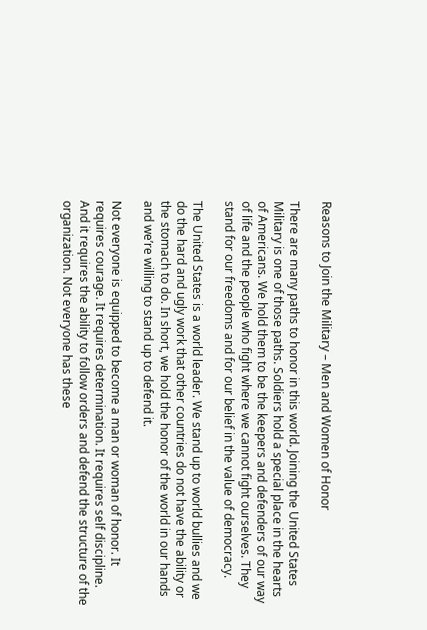Reasons to Join the Military – Men and Women of Honor

There are many paths to honor in this world. Joining the United States Military is one of those paths. Soldiers hold a special place in the hearts of Americans. We hold them to be the keepers and defenders of our way of life and the people who fight where we cannot fight ourselves. They stand for our freedoms and for our belief in the value of democracy.

The United States is a world leader. We stand up to world bullies and we do the hard and ugly work that other countries do not have the ability or the stomach to do. In short, we hold the honor of the world in our hands and we’re willing to stand up to defend it.

Not everyone is equipped to become a man or woman of honor. It requires courage. It requires determination. It requires self discipline. And it requires the ability to follow orders and defend the structure of the organization. Not everyone has these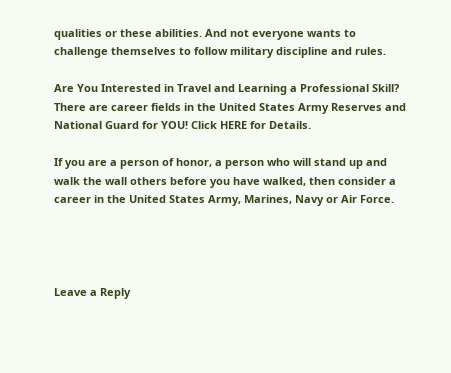qualities or these abilities. And not everyone wants to challenge themselves to follow military discipline and rules.

Are You Interested in Travel and Learning a Professional Skill? There are career fields in the United States Army Reserves and National Guard for YOU! Click HERE for Details.

If you are a person of honor, a person who will stand up and walk the wall others before you have walked, then consider a career in the United States Army, Marines, Navy or Air Force.




Leave a Reply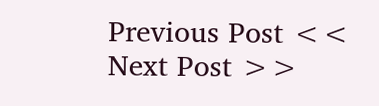Previous Post <<
Next Post >>